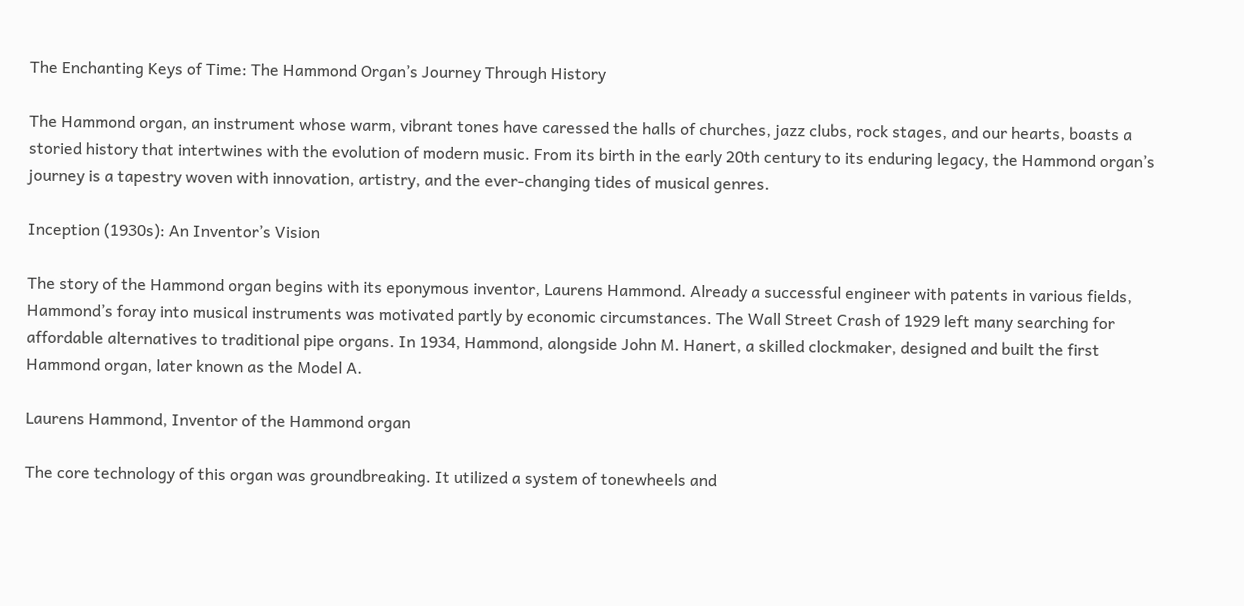The Enchanting Keys of Time: The Hammond Organ’s Journey Through History

The Hammond organ, an instrument whose warm, vibrant tones have caressed the halls of churches, jazz clubs, rock stages, and our hearts, boasts a storied history that intertwines with the evolution of modern music. From its birth in the early 20th century to its enduring legacy, the Hammond organ’s journey is a tapestry woven with innovation, artistry, and the ever-changing tides of musical genres.

Inception (1930s): An Inventor’s Vision

The story of the Hammond organ begins with its eponymous inventor, Laurens Hammond. Already a successful engineer with patents in various fields, Hammond’s foray into musical instruments was motivated partly by economic circumstances. The Wall Street Crash of 1929 left many searching for affordable alternatives to traditional pipe organs. In 1934, Hammond, alongside John M. Hanert, a skilled clockmaker, designed and built the first Hammond organ, later known as the Model A.

Laurens Hammond, Inventor of the Hammond organ

The core technology of this organ was groundbreaking. It utilized a system of tonewheels and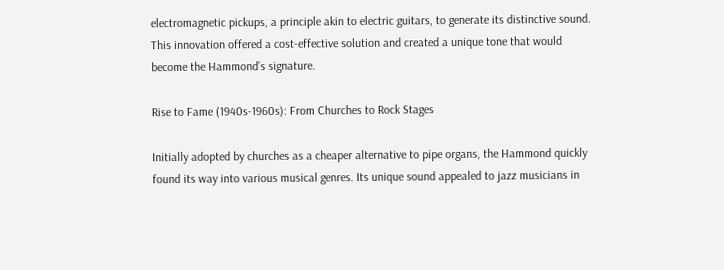electromagnetic pickups, a principle akin to electric guitars, to generate its distinctive sound. This innovation offered a cost-effective solution and created a unique tone that would become the Hammond’s signature.

Rise to Fame (1940s-1960s): From Churches to Rock Stages

Initially adopted by churches as a cheaper alternative to pipe organs, the Hammond quickly found its way into various musical genres. Its unique sound appealed to jazz musicians in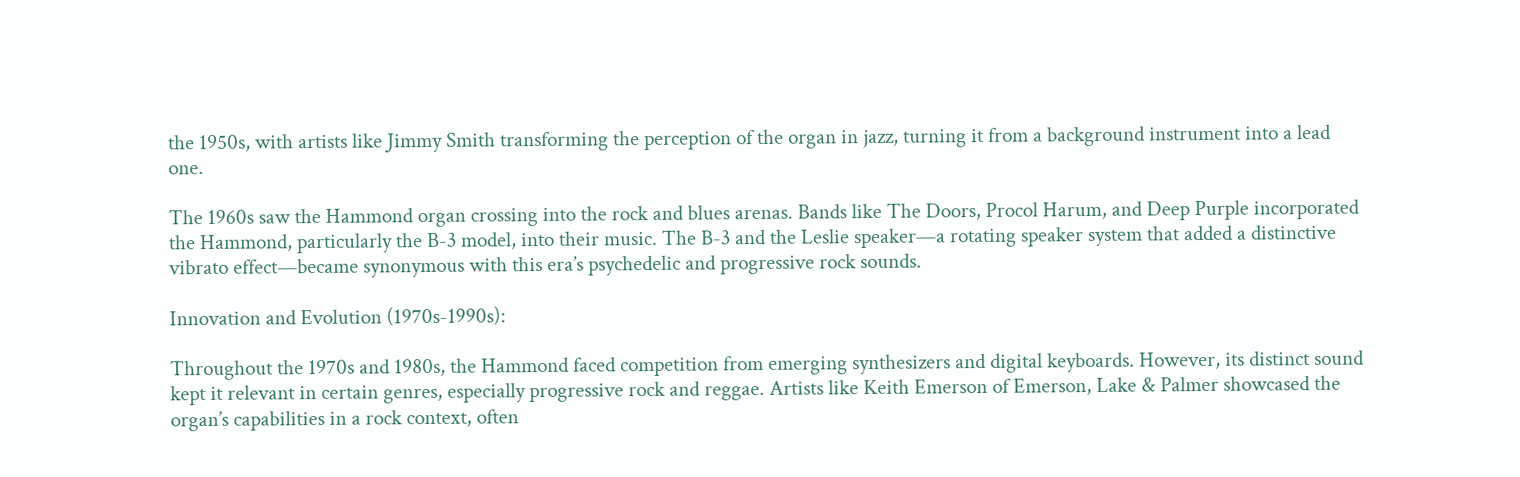the 1950s, with artists like Jimmy Smith transforming the perception of the organ in jazz, turning it from a background instrument into a lead one.

The 1960s saw the Hammond organ crossing into the rock and blues arenas. Bands like The Doors, Procol Harum, and Deep Purple incorporated the Hammond, particularly the B-3 model, into their music. The B-3 and the Leslie speaker—a rotating speaker system that added a distinctive vibrato effect—became synonymous with this era’s psychedelic and progressive rock sounds.

Innovation and Evolution (1970s-1990s):

Throughout the 1970s and 1980s, the Hammond faced competition from emerging synthesizers and digital keyboards. However, its distinct sound kept it relevant in certain genres, especially progressive rock and reggae. Artists like Keith Emerson of Emerson, Lake & Palmer showcased the organ’s capabilities in a rock context, often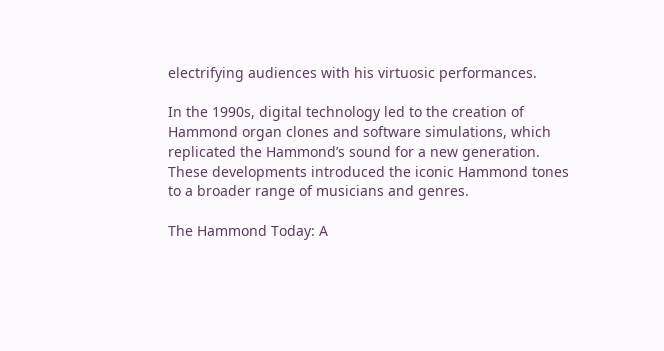electrifying audiences with his virtuosic performances.

In the 1990s, digital technology led to the creation of Hammond organ clones and software simulations, which replicated the Hammond’s sound for a new generation. These developments introduced the iconic Hammond tones to a broader range of musicians and genres.

The Hammond Today: A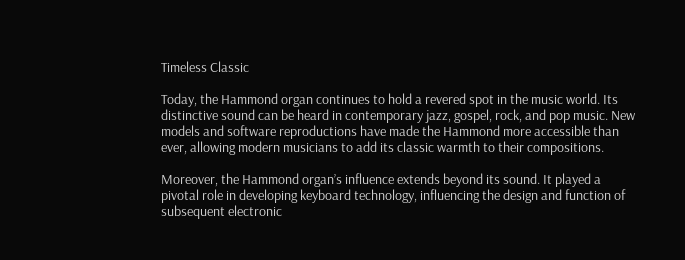Timeless Classic

Today, the Hammond organ continues to hold a revered spot in the music world. Its distinctive sound can be heard in contemporary jazz, gospel, rock, and pop music. New models and software reproductions have made the Hammond more accessible than ever, allowing modern musicians to add its classic warmth to their compositions.

Moreover, the Hammond organ’s influence extends beyond its sound. It played a pivotal role in developing keyboard technology, influencing the design and function of subsequent electronic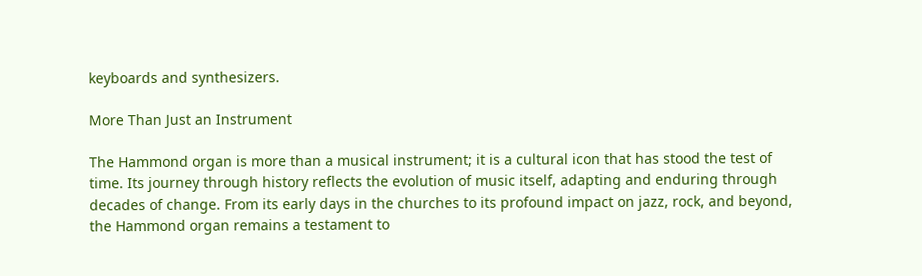keyboards and synthesizers.

More Than Just an Instrument

The Hammond organ is more than a musical instrument; it is a cultural icon that has stood the test of time. Its journey through history reflects the evolution of music itself, adapting and enduring through decades of change. From its early days in the churches to its profound impact on jazz, rock, and beyond, the Hammond organ remains a testament to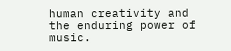human creativity and the enduring power of music.